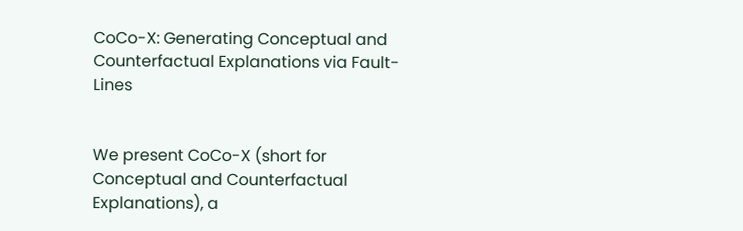CoCo-X: Generating Conceptual and Counterfactual Explanations via Fault-Lines


We present CoCo-X (short for Conceptual and Counterfactual Explanations), a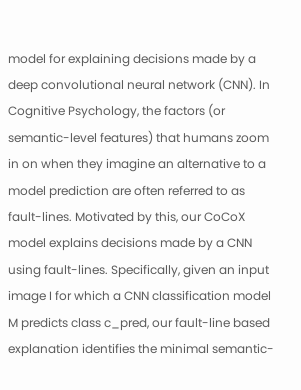model for explaining decisions made by a deep convolutional neural network (CNN). In Cognitive Psychology, the factors (or semantic-level features) that humans zoom in on when they imagine an alternative to a model prediction are often referred to as fault-lines. Motivated by this, our CoCoX model explains decisions made by a CNN using fault-lines. Specifically, given an input image I for which a CNN classification model M predicts class c_pred, our fault-line based explanation identifies the minimal semantic-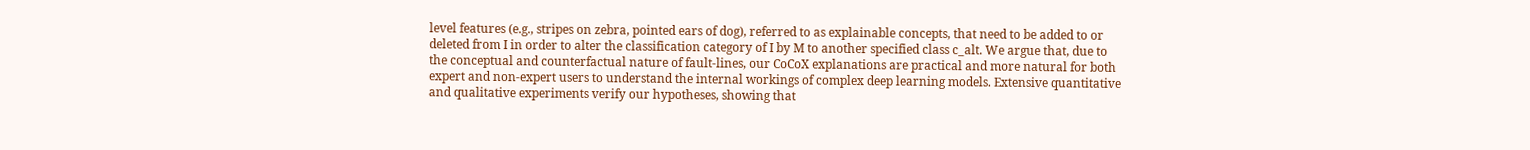level features (e.g., stripes on zebra, pointed ears of dog), referred to as explainable concepts, that need to be added to or deleted from I in order to alter the classification category of I by M to another specified class c_alt. We argue that, due to the conceptual and counterfactual nature of fault-lines, our CoCoX explanations are practical and more natural for both expert and non-expert users to understand the internal workings of complex deep learning models. Extensive quantitative and qualitative experiments verify our hypotheses, showing that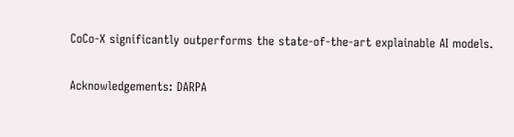CoCo-X significantly outperforms the state-of-the-art explainable AI models.

Acknowledgements: DARPA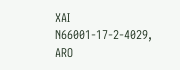XAI N66001-17-2-4029, ARO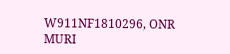W911NF1810296, ONR MURI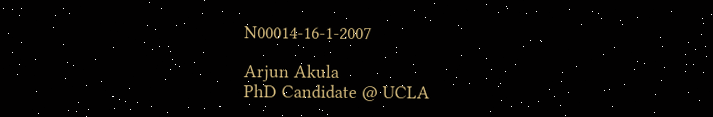N00014-16-1-2007

Arjun Akula
PhD Candidate @ UCLA